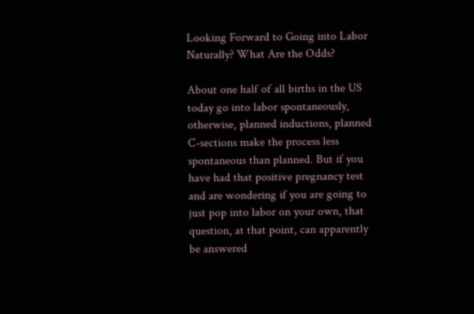Looking Forward to Going into Labor Naturally? What Are the Odds?

About one half of all births in the US today go into labor spontaneously, otherwise, planned inductions, planned C-sections make the process less spontaneous than planned. But if you have had that positive pregnancy test and are wondering if you are going to just pop into labor on your own, that question, at that point, can apparently be answered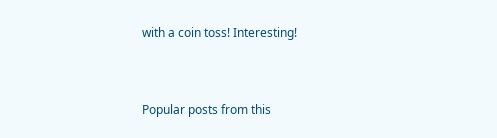with a coin toss! Interesting!


Popular posts from this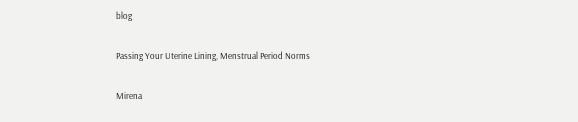blog

Passing Your Uterine Lining, Menstrual Period Norms

Mirena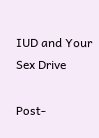IUD and Your Sex Drive

Post-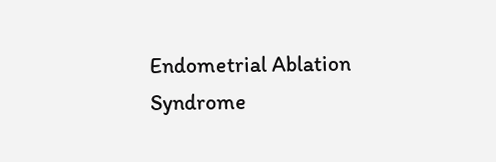Endometrial Ablation Syndrome